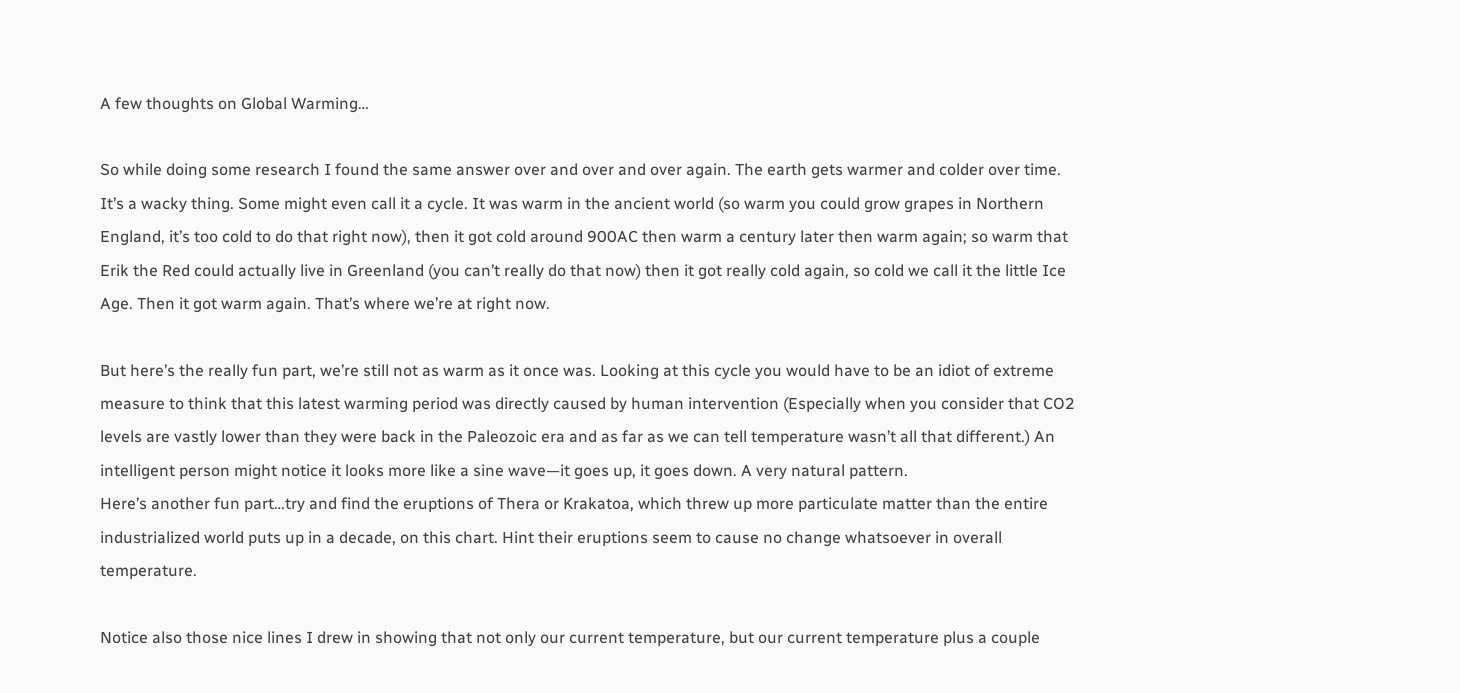A few thoughts on Global Warming…

So while doing some research I found the same answer over and over and over again. The earth gets warmer and colder over time. It’s a wacky thing. Some might even call it a cycle. It was warm in the ancient world (so warm you could grow grapes in Northern England, it’s too cold to do that right now), then it got cold around 900AC then warm a century later then warm again; so warm that Erik the Red could actually live in Greenland (you can’t really do that now) then it got really cold again, so cold we call it the little Ice Age. Then it got warm again. That’s where we’re at right now.

But here’s the really fun part, we’re still not as warm as it once was. Looking at this cycle you would have to be an idiot of extreme measure to think that this latest warming period was directly caused by human intervention (Especially when you consider that CO2 levels are vastly lower than they were back in the Paleozoic era and as far as we can tell temperature wasn’t all that different.) An intelligent person might notice it looks more like a sine wave—it goes up, it goes down. A very natural pattern.
Here’s another fun part…try and find the eruptions of Thera or Krakatoa, which threw up more particulate matter than the entire industrialized world puts up in a decade, on this chart. Hint their eruptions seem to cause no change whatsoever in overall temperature.

Notice also those nice lines I drew in showing that not only our current temperature, but our current temperature plus a couple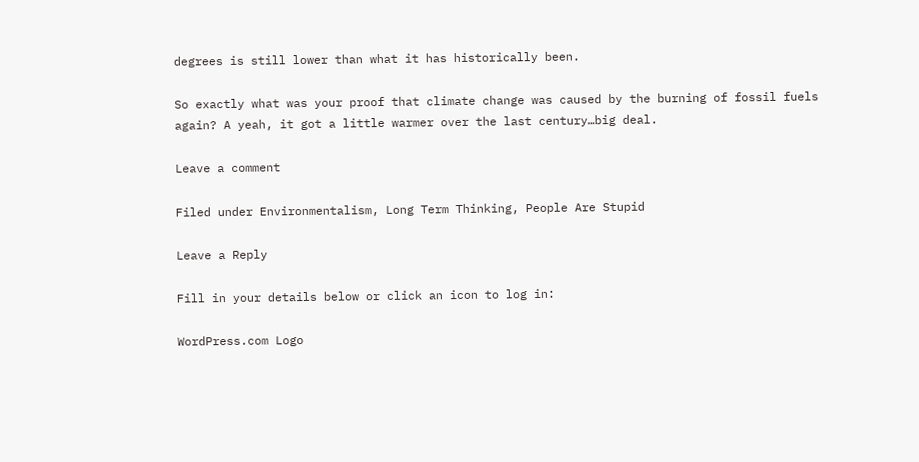degrees is still lower than what it has historically been.

So exactly what was your proof that climate change was caused by the burning of fossil fuels again? A yeah, it got a little warmer over the last century…big deal.

Leave a comment

Filed under Environmentalism, Long Term Thinking, People Are Stupid

Leave a Reply

Fill in your details below or click an icon to log in:

WordPress.com Logo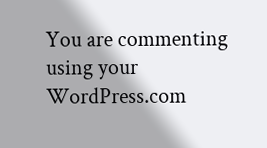You are commenting using your WordPress.com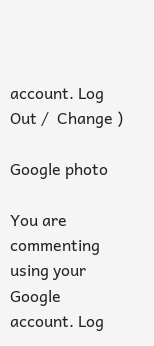account. Log Out /  Change )

Google photo

You are commenting using your Google account. Log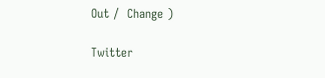Out /  Change )

Twitter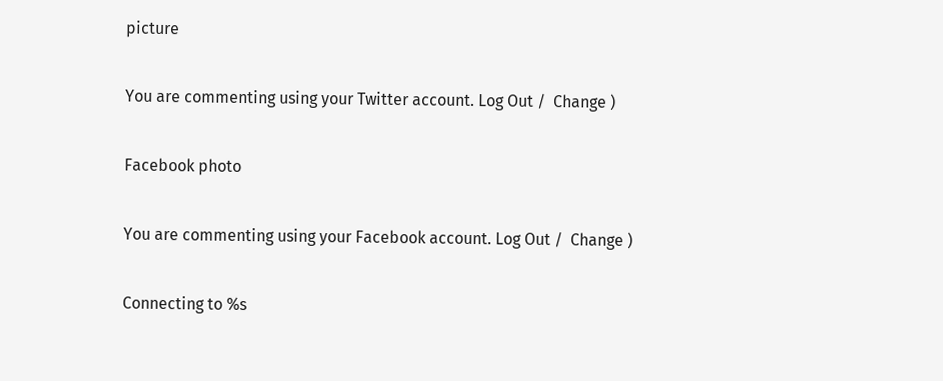picture

You are commenting using your Twitter account. Log Out /  Change )

Facebook photo

You are commenting using your Facebook account. Log Out /  Change )

Connecting to %s